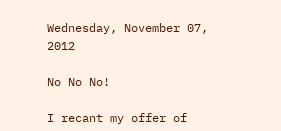Wednesday, November 07, 2012

No No No!

I recant my offer of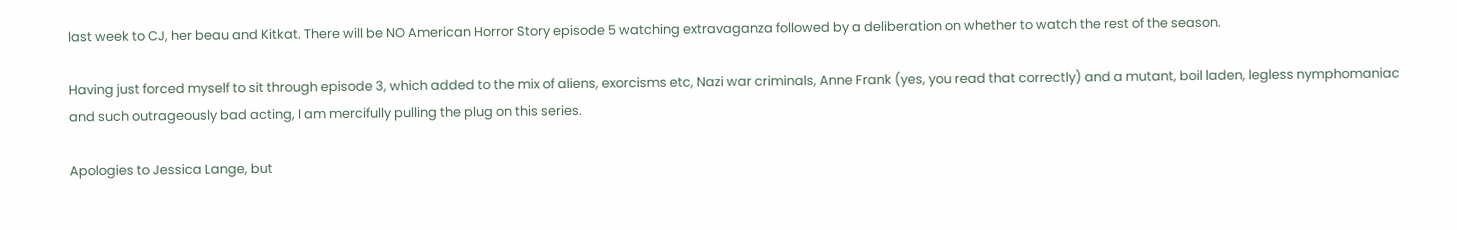last week to CJ, her beau and Kitkat. There will be NO American Horror Story episode 5 watching extravaganza followed by a deliberation on whether to watch the rest of the season.

Having just forced myself to sit through episode 3, which added to the mix of aliens, exorcisms etc, Nazi war criminals, Anne Frank (yes, you read that correctly) and a mutant, boil laden, legless nymphomaniac and such outrageously bad acting, I am mercifully pulling the plug on this series.

Apologies to Jessica Lange, but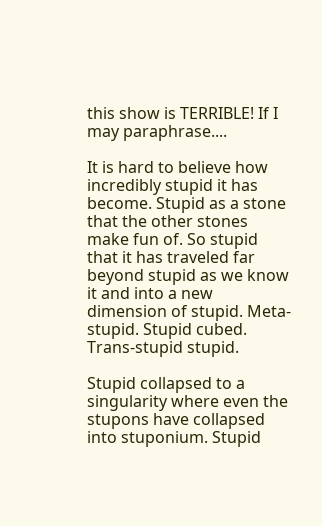this show is TERRIBLE! If I may paraphrase....

It is hard to believe how incredibly stupid it has become. Stupid as a stone that the other stones make fun of. So stupid that it has traveled far beyond stupid as we know it and into a new dimension of stupid. Meta-stupid. Stupid cubed. Trans-stupid stupid.

Stupid collapsed to a singularity where even the stupons have collapsed into stuponium. Stupid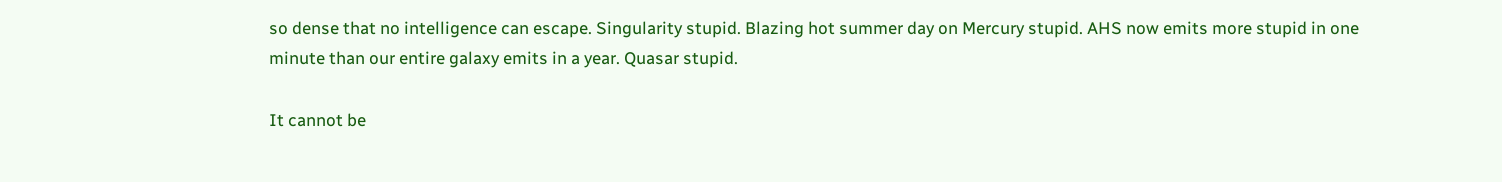so dense that no intelligence can escape. Singularity stupid. Blazing hot summer day on Mercury stupid. AHS now emits more stupid in one minute than our entire galaxy emits in a year. Quasar stupid.

It cannot be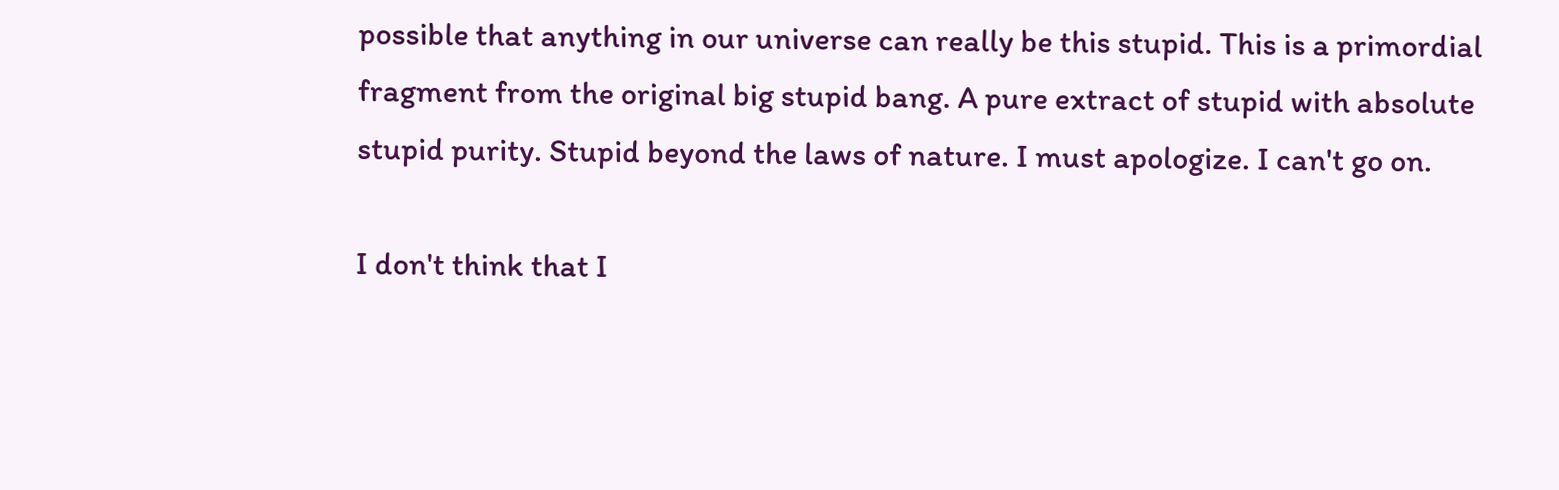possible that anything in our universe can really be this stupid. This is a primordial fragment from the original big stupid bang. A pure extract of stupid with absolute stupid purity. Stupid beyond the laws of nature. I must apologize. I can't go on.

I don't think that I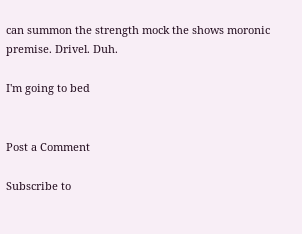can summon the strength mock the shows moronic premise. Drivel. Duh.

I'm going to bed


Post a Comment

Subscribe to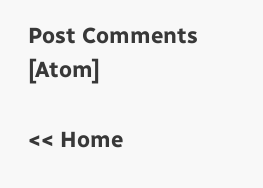Post Comments [Atom]

<< Home